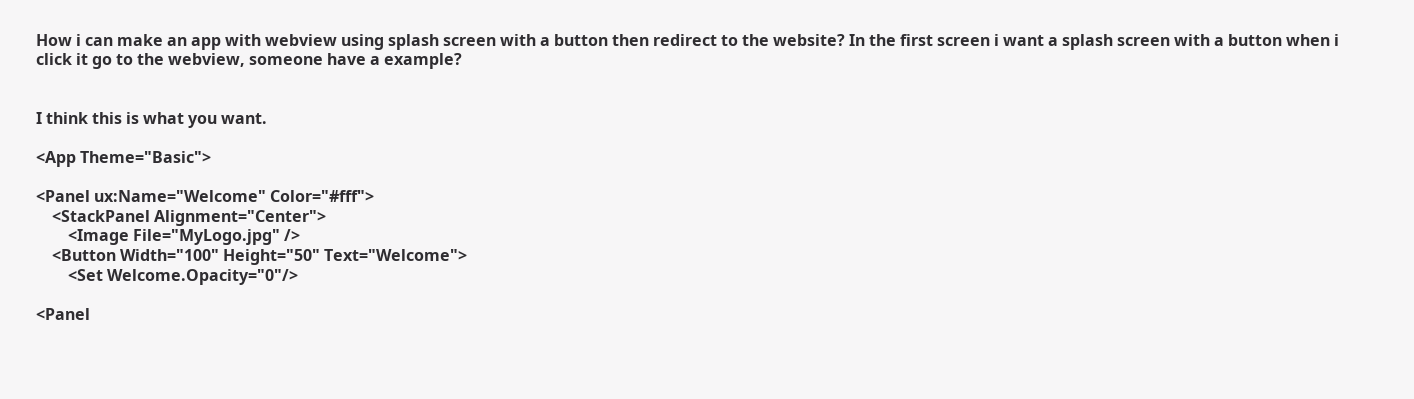How i can make an app with webview using splash screen with a button then redirect to the website? In the first screen i want a splash screen with a button when i click it go to the webview, someone have a example?


I think this is what you want.

<App Theme="Basic">

<Panel ux:Name="Welcome" Color="#fff">
    <StackPanel Alignment="Center">
        <Image File="MyLogo.jpg" />
    <Button Width="100" Height="50" Text="Welcome">
        <Set Welcome.Opacity="0"/>

<Panel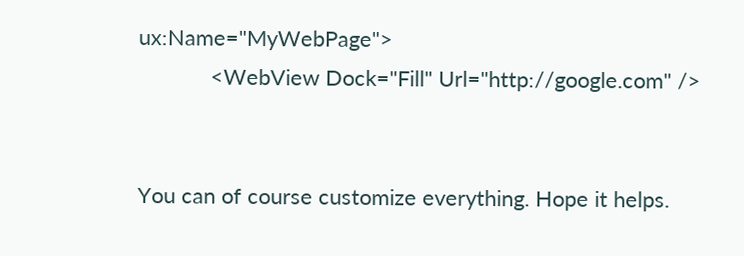ux:Name="MyWebPage">
            <WebView Dock="Fill" Url="http://google.com" />


You can of course customize everything. Hope it helps.